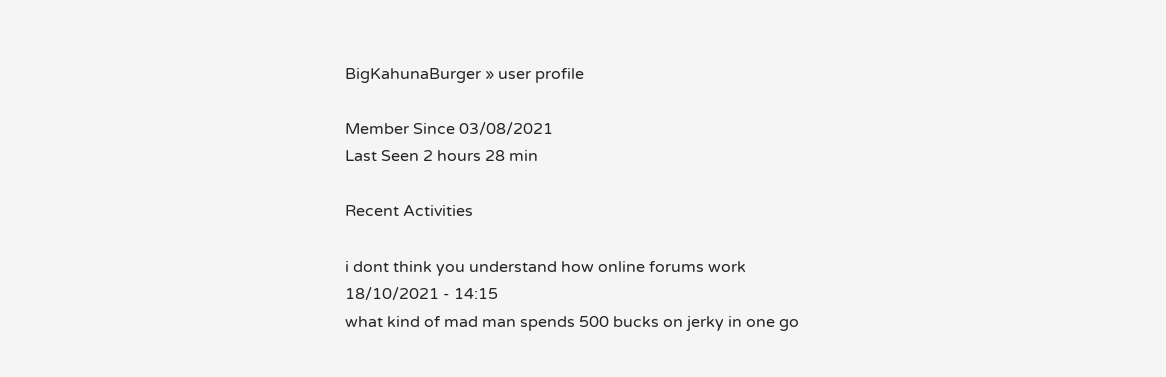BigKahunaBurger » user profile

Member Since 03/08/2021
Last Seen 2 hours 28 min

Recent Activities

i dont think you understand how online forums work
18/10/2021 - 14:15
what kind of mad man spends 500 bucks on jerky in one go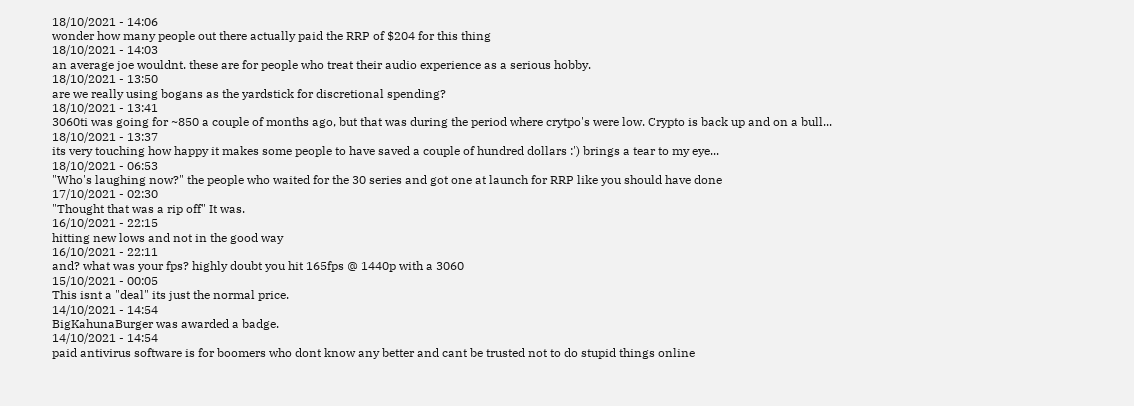18/10/2021 - 14:06
wonder how many people out there actually paid the RRP of $204 for this thing
18/10/2021 - 14:03
an average joe wouldnt. these are for people who treat their audio experience as a serious hobby.
18/10/2021 - 13:50
are we really using bogans as the yardstick for discretional spending?
18/10/2021 - 13:41
3060ti was going for ~850 a couple of months ago, but that was during the period where crytpo's were low. Crypto is back up and on a bull...
18/10/2021 - 13:37
its very touching how happy it makes some people to have saved a couple of hundred dollars :') brings a tear to my eye...
18/10/2021 - 06:53
"Who's laughing now?" the people who waited for the 30 series and got one at launch for RRP like you should have done
17/10/2021 - 02:30
"Thought that was a rip off" It was.
16/10/2021 - 22:15
hitting new lows and not in the good way
16/10/2021 - 22:11
and? what was your fps? highly doubt you hit 165fps @ 1440p with a 3060
15/10/2021 - 00:05
This isnt a "deal" its just the normal price.
14/10/2021 - 14:54
BigKahunaBurger was awarded a badge.
14/10/2021 - 14:54
paid antivirus software is for boomers who dont know any better and cant be trusted not to do stupid things online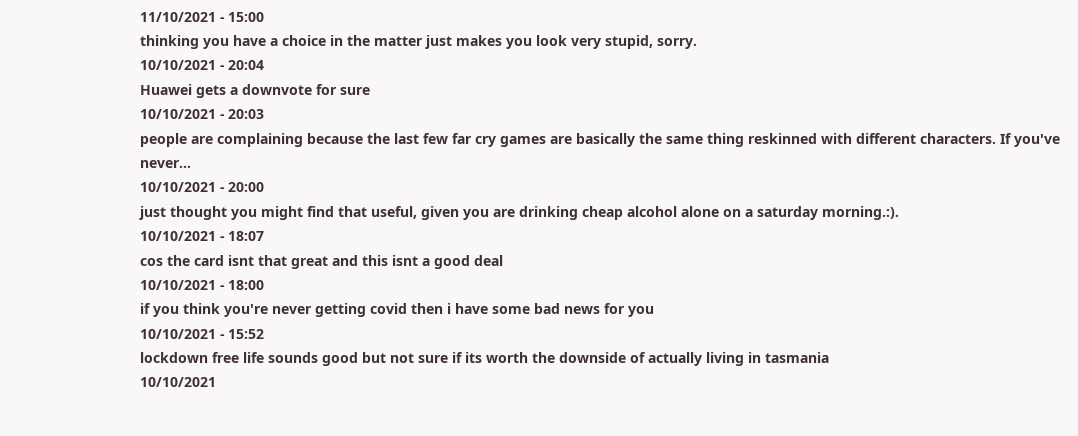11/10/2021 - 15:00
thinking you have a choice in the matter just makes you look very stupid, sorry.
10/10/2021 - 20:04
Huawei gets a downvote for sure
10/10/2021 - 20:03
people are complaining because the last few far cry games are basically the same thing reskinned with different characters. If you've never...
10/10/2021 - 20:00
just thought you might find that useful, given you are drinking cheap alcohol alone on a saturday morning.:).
10/10/2021 - 18:07
cos the card isnt that great and this isnt a good deal
10/10/2021 - 18:00
if you think you're never getting covid then i have some bad news for you
10/10/2021 - 15:52
lockdown free life sounds good but not sure if its worth the downside of actually living in tasmania
10/10/2021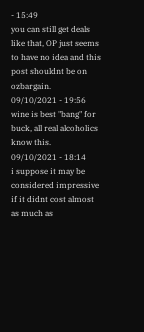- 15:49
you can still get deals like that, OP just seems to have no idea and this post shouldnt be on ozbargain.
09/10/2021 - 19:56
wine is best "bang" for buck, all real alcoholics know this.
09/10/2021 - 18:14
i suppose it may be considered impressive if it didnt cost almost as much as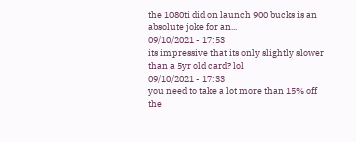the 1080ti did on launch 900 bucks is an absolute joke for an...
09/10/2021 - 17:53
its impressive that its only slightly slower than a 5yr old card? lol
09/10/2021 - 17:33
you need to take a lot more than 15% off the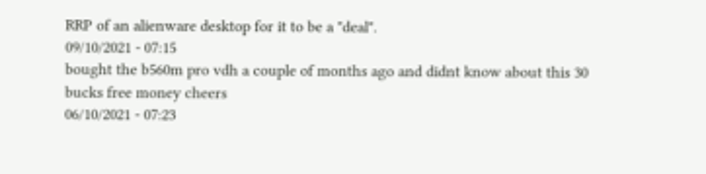RRP of an alienware desktop for it to be a "deal".
09/10/2021 - 07:15
bought the b560m pro vdh a couple of months ago and didnt know about this 30 bucks free money cheers
06/10/2021 - 07:23